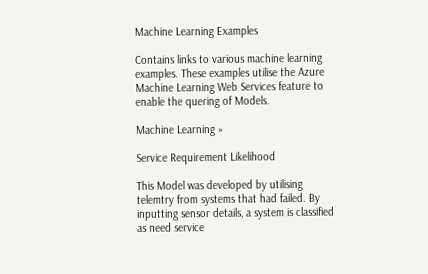Machine Learning Examples

Contains links to various machine learning examples. These examples utilise the Azure Machine Learning Web Services feature to enable the quering of Models.

Machine Learning »

Service Requirement Likelihood

This Model was developed by utilising telemtry from systems that had failed. By inputting sensor details, a system is classified as need service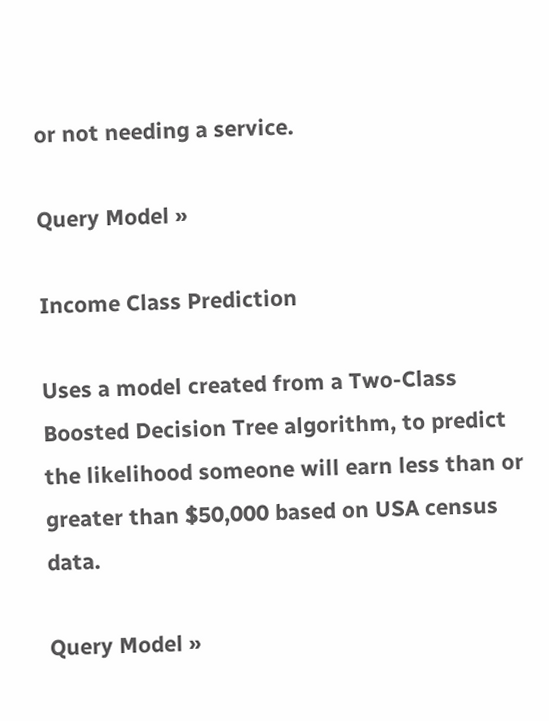or not needing a service.

Query Model »

Income Class Prediction

Uses a model created from a Two-Class Boosted Decision Tree algorithm, to predict the likelihood someone will earn less than or greater than $50,000 based on USA census data.

Query Model »